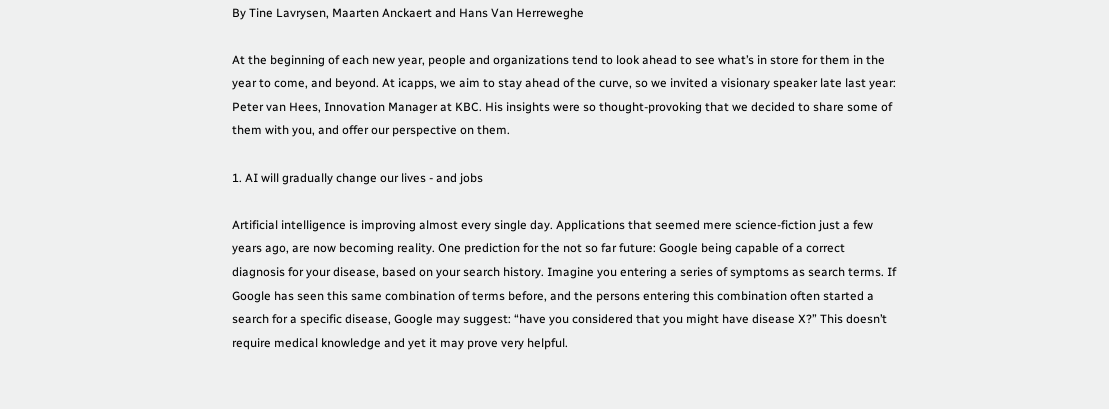By Tine Lavrysen, Maarten Anckaert and Hans Van Herreweghe

At the beginning of each new year, people and organizations tend to look ahead to see what’s in store for them in the year to come, and beyond. At icapps, we aim to stay ahead of the curve, so we invited a visionary speaker late last year: Peter van Hees, Innovation Manager at KBC. His insights were so thought-provoking that we decided to share some of them with you, and offer our perspective on them.

1. AI will gradually change our lives - and jobs

Artificial intelligence is improving almost every single day. Applications that seemed mere science-fiction just a few years ago, are now becoming reality. One prediction for the not so far future: Google being capable of a correct diagnosis for your disease, based on your search history. Imagine you entering a series of symptoms as search terms. If Google has seen this same combination of terms before, and the persons entering this combination often started a search for a specific disease, Google may suggest: “have you considered that you might have disease X?” This doesn’t require medical knowledge and yet it may prove very helpful.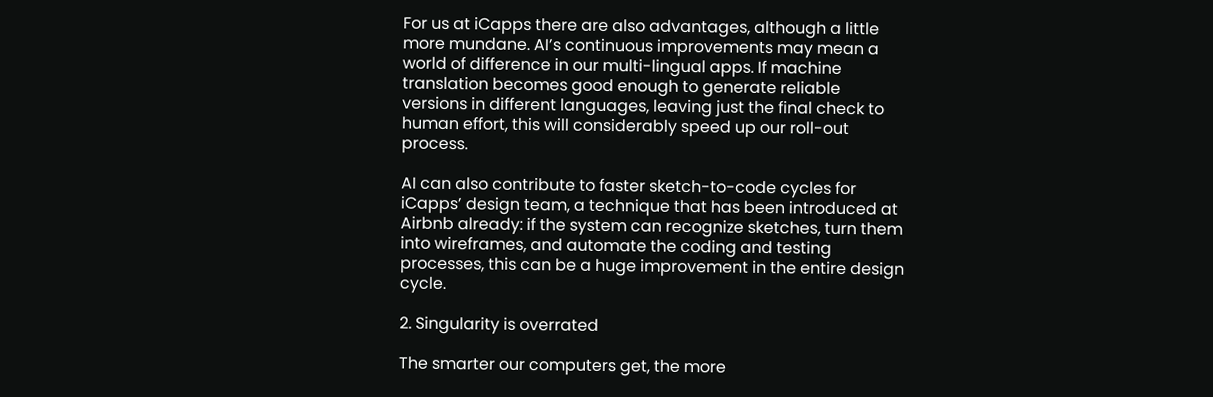For us at iCapps there are also advantages, although a little more mundane. AI’s continuous improvements may mean a world of difference in our multi-lingual apps. If machine translation becomes good enough to generate reliable versions in different languages, leaving just the final check to human effort, this will considerably speed up our roll-out process.

AI can also contribute to faster sketch-to-code cycles for iCapps’ design team, a technique that has been introduced at Airbnb already: if the system can recognize sketches, turn them into wireframes, and automate the coding and testing processes, this can be a huge improvement in the entire design cycle.

2. Singularity is overrated

The smarter our computers get, the more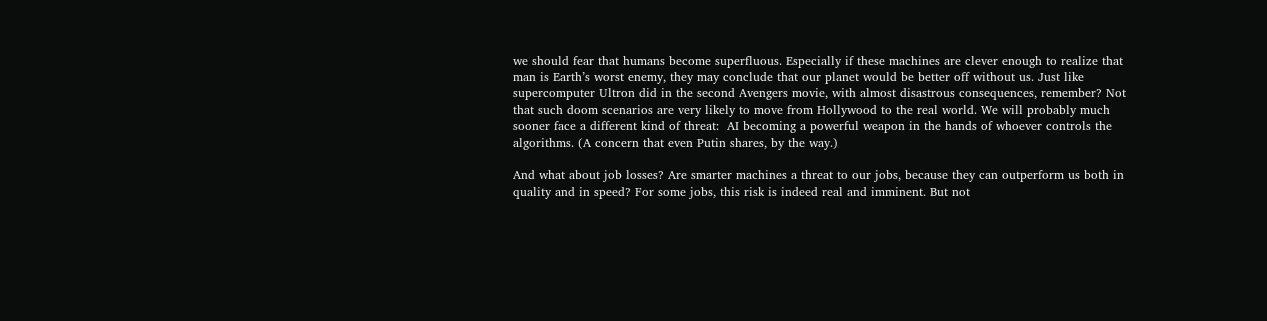we should fear that humans become superfluous. Especially if these machines are clever enough to realize that man is Earth’s worst enemy, they may conclude that our planet would be better off without us. Just like supercomputer Ultron did in the second Avengers movie, with almost disastrous consequences, remember? Not that such doom scenarios are very likely to move from Hollywood to the real world. We will probably much sooner face a different kind of threat:  AI becoming a powerful weapon in the hands of whoever controls the algorithms. (A concern that even Putin shares, by the way.)

And what about job losses? Are smarter machines a threat to our jobs, because they can outperform us both in quality and in speed? For some jobs, this risk is indeed real and imminent. But not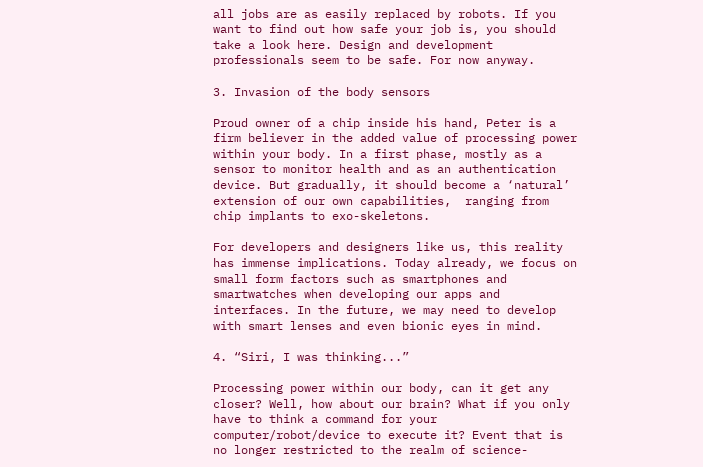all jobs are as easily replaced by robots. If you want to find out how safe your job is, you should take a look here. Design and development professionals seem to be safe. For now anyway.

3. Invasion of the body sensors

Proud owner of a chip inside his hand, Peter is a firm believer in the added value of processing power within your body. In a first phase, mostly as a sensor to monitor health and as an authentication device. But gradually, it should become a ‘natural’ extension of our own capabilities,  ranging from chip implants to exo-skeletons.

For developers and designers like us, this reality has immense implications. Today already, we focus on small form factors such as smartphones and smartwatches when developing our apps and interfaces. In the future, we may need to develop with smart lenses and even bionic eyes in mind.

4. “Siri, I was thinking...”

Processing power within our body, can it get any closer? Well, how about our brain? What if you only have to think a command for your computer/robot/device to execute it? Event that is no longer restricted to the realm of science-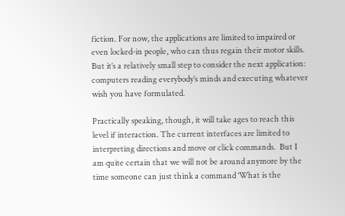fiction. For now, the applications are limited to impaired or even locked-in people, who can thus regain their motor skills. But it’s a relatively small step to consider the next application: computers reading everybody’s minds and executing whatever wish you have formulated.

Practically speaking, though, it will take ages to reach this level if interaction. The current interfaces are limited to interpreting directions and move or click commands.  But I am quite certain that we will not be around anymore by the time someone can just think a command ‘What is the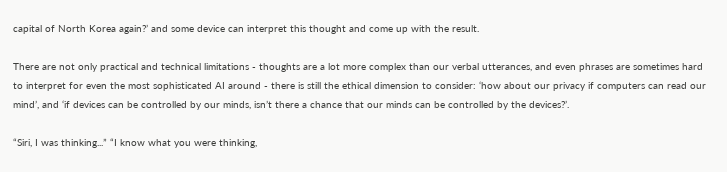capital of North Korea again?’ and some device can interpret this thought and come up with the result.

There are not only practical and technical limitations - thoughts are a lot more complex than our verbal utterances, and even phrases are sometimes hard to interpret for even the most sophisticated AI around - there is still the ethical dimension to consider: ‘how about our privacy if computers can read our mind’, and ‘if devices can be controlled by our minds, isn’t there a chance that our minds can be controlled by the devices?’.

“Siri, I was thinking...” “I know what you were thinking,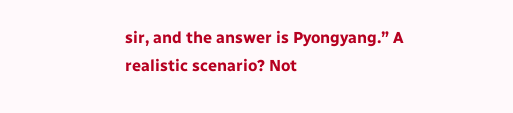sir, and the answer is Pyongyang.” A realistic scenario? Not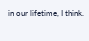in our lifetime, I think.